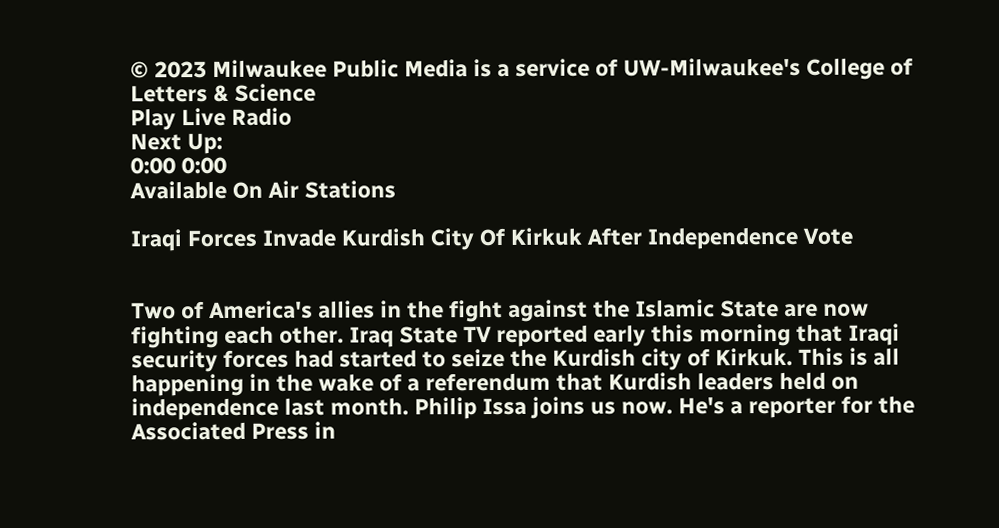© 2023 Milwaukee Public Media is a service of UW-Milwaukee's College of Letters & Science
Play Live Radio
Next Up:
0:00 0:00
Available On Air Stations

Iraqi Forces Invade Kurdish City Of Kirkuk After Independence Vote


Two of America's allies in the fight against the Islamic State are now fighting each other. Iraq State TV reported early this morning that Iraqi security forces had started to seize the Kurdish city of Kirkuk. This is all happening in the wake of a referendum that Kurdish leaders held on independence last month. Philip Issa joins us now. He's a reporter for the Associated Press in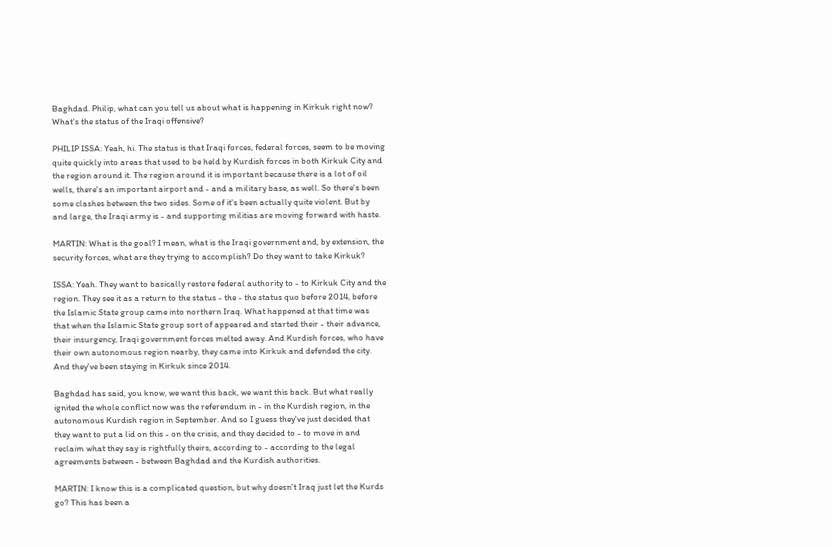Baghdad. Philip, what can you tell us about what is happening in Kirkuk right now? What's the status of the Iraqi offensive?

PHILIP ISSA: Yeah, hi. The status is that Iraqi forces, federal forces, seem to be moving quite quickly into areas that used to be held by Kurdish forces in both Kirkuk City and the region around it. The region around it is important because there is a lot of oil wells, there's an important airport and - and a military base, as well. So there's been some clashes between the two sides. Some of it's been actually quite violent. But by and large, the Iraqi army is - and supporting militias are moving forward with haste.

MARTIN: What is the goal? I mean, what is the Iraqi government and, by extension, the security forces, what are they trying to accomplish? Do they want to take Kirkuk?

ISSA: Yeah. They want to basically restore federal authority to - to Kirkuk City and the region. They see it as a return to the status - the - the status quo before 2014, before the Islamic State group came into northern Iraq. What happened at that time was that when the Islamic State group sort of appeared and started their - their advance, their insurgency, Iraqi government forces melted away. And Kurdish forces, who have their own autonomous region nearby, they came into Kirkuk and defended the city. And they've been staying in Kirkuk since 2014.

Baghdad has said, you know, we want this back, we want this back. But what really ignited the whole conflict now was the referendum in - in the Kurdish region, in the autonomous Kurdish region in September. And so I guess they've just decided that they want to put a lid on this - on the crisis, and they decided to - to move in and reclaim what they say is rightfully theirs, according to - according to the legal agreements between - between Baghdad and the Kurdish authorities.

MARTIN: I know this is a complicated question, but why doesn't Iraq just let the Kurds go? This has been a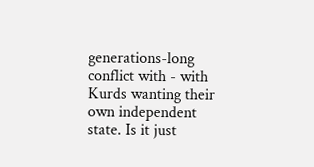generations-long conflict with - with Kurds wanting their own independent state. Is it just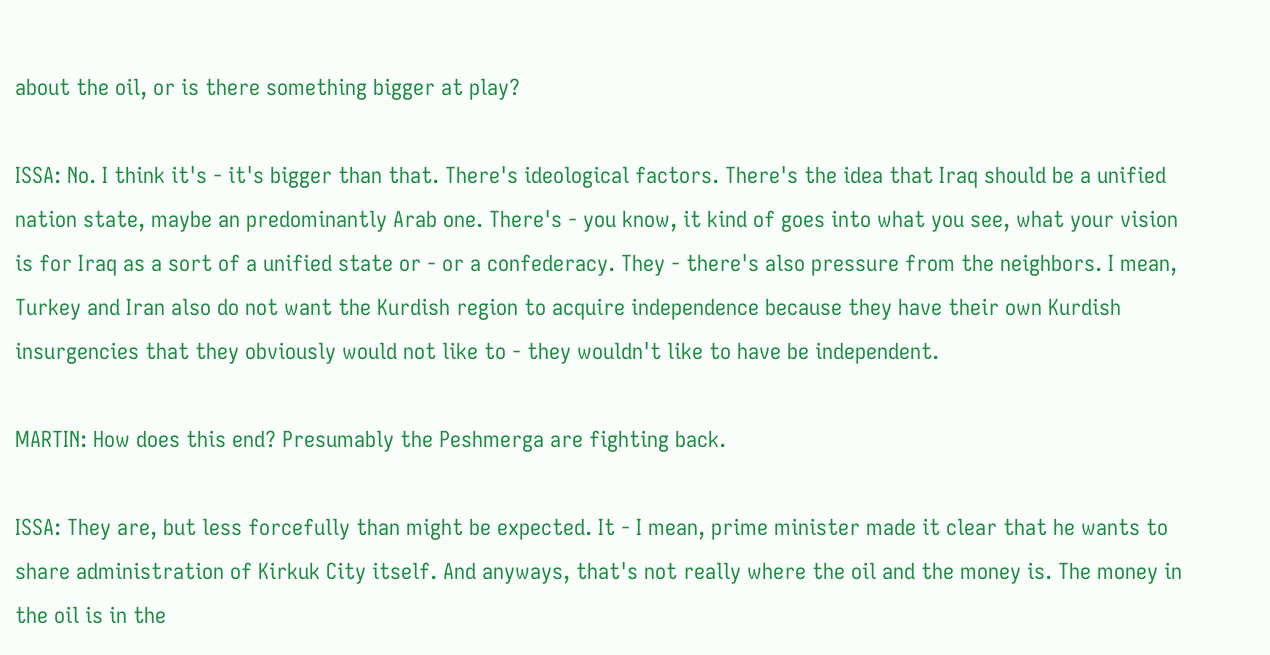about the oil, or is there something bigger at play?

ISSA: No. I think it's - it's bigger than that. There's ideological factors. There's the idea that Iraq should be a unified nation state, maybe an predominantly Arab one. There's - you know, it kind of goes into what you see, what your vision is for Iraq as a sort of a unified state or - or a confederacy. They - there's also pressure from the neighbors. I mean, Turkey and Iran also do not want the Kurdish region to acquire independence because they have their own Kurdish insurgencies that they obviously would not like to - they wouldn't like to have be independent.

MARTIN: How does this end? Presumably the Peshmerga are fighting back.

ISSA: They are, but less forcefully than might be expected. It - I mean, prime minister made it clear that he wants to share administration of Kirkuk City itself. And anyways, that's not really where the oil and the money is. The money in the oil is in the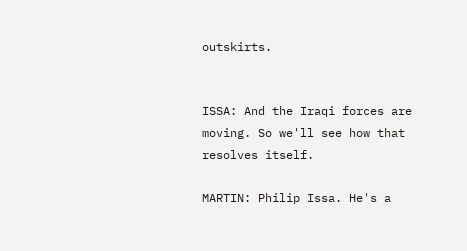outskirts.


ISSA: And the Iraqi forces are moving. So we'll see how that resolves itself.

MARTIN: Philip Issa. He's a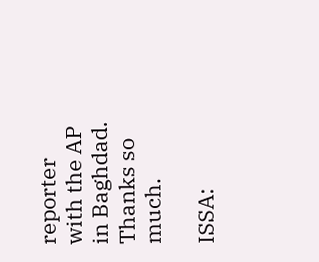reporter with the AP in Baghdad. Thanks so much.

ISSA: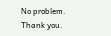No problem. Thank you.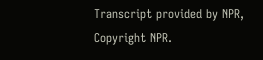Transcript provided by NPR, Copyright NPR.